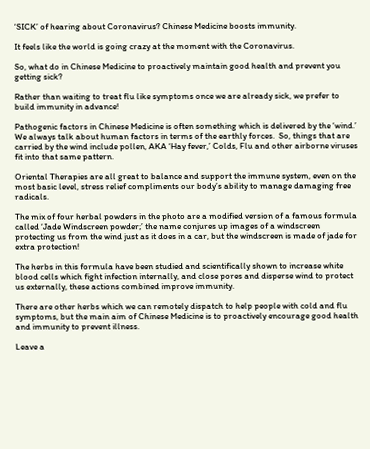‘SICK’ of hearing about Coronavirus? Chinese Medicine boosts immunity.

It feels like the world is going crazy at the moment with the Coronavirus.

So, what do in Chinese Medicine to proactively maintain good health and prevent you getting sick?

Rather than waiting to treat flu like symptoms once we are already sick, we prefer to build immunity in advance!

Pathogenic factors in Chinese Medicine is often something which is delivered by the ‘wind.’ We always talk about human factors in terms of the earthly forces.  So, things that are carried by the wind include pollen, AKA ‘Hay fever,’ Colds, Flu and other airborne viruses fit into that same pattern.

Oriental Therapies are all great to balance and support the immune system, even on the most basic level, stress relief compliments our body’s ability to manage damaging free radicals.

The mix of four herbal powders in the photo are a modified version of a famous formula called ‘Jade Windscreen powder;’ the name conjures up images of a windscreen protecting us from the wind just as it does in a car, but the windscreen is made of jade for extra protection!

The herbs in this formula have been studied and scientifically shown to increase white blood cells which fight infection internally, and close pores and disperse wind to protect us externally, these actions combined improve immunity.

There are other herbs which we can remotely dispatch to help people with cold and flu symptoms, but the main aim of Chinese Medicine is to proactively encourage good health and immunity to prevent illness.

Leave a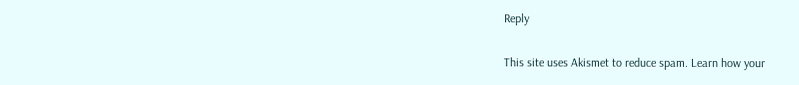Reply

This site uses Akismet to reduce spam. Learn how your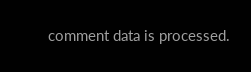comment data is processed.